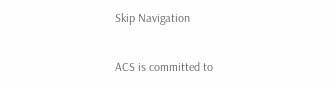Skip Navigation

ACS is committed to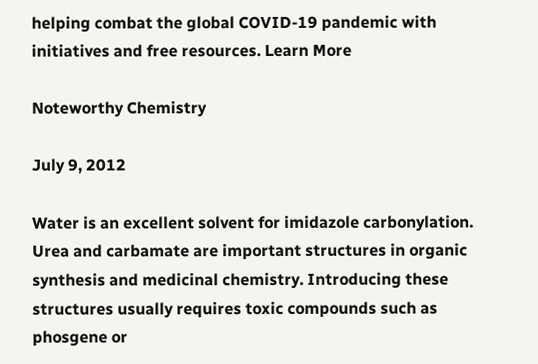helping combat the global COVID-19 pandemic with initiatives and free resources. Learn More

Noteworthy Chemistry

July 9, 2012

Water is an excellent solvent for imidazole carbonylation. Urea and carbamate are important structures in organic synthesis and medicinal chemistry. Introducing these structures usually requires toxic compounds such as phosgene or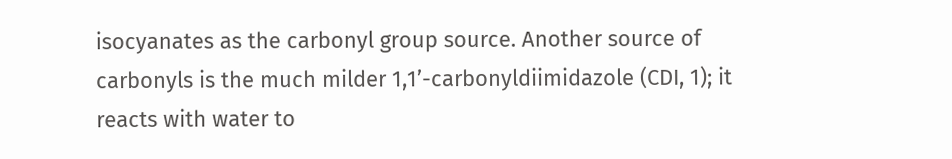isocyanates as the carbonyl group source. Another source of carbonyls is the much milder 1,1’-carbonyldiimidazole (CDI, 1); it reacts with water to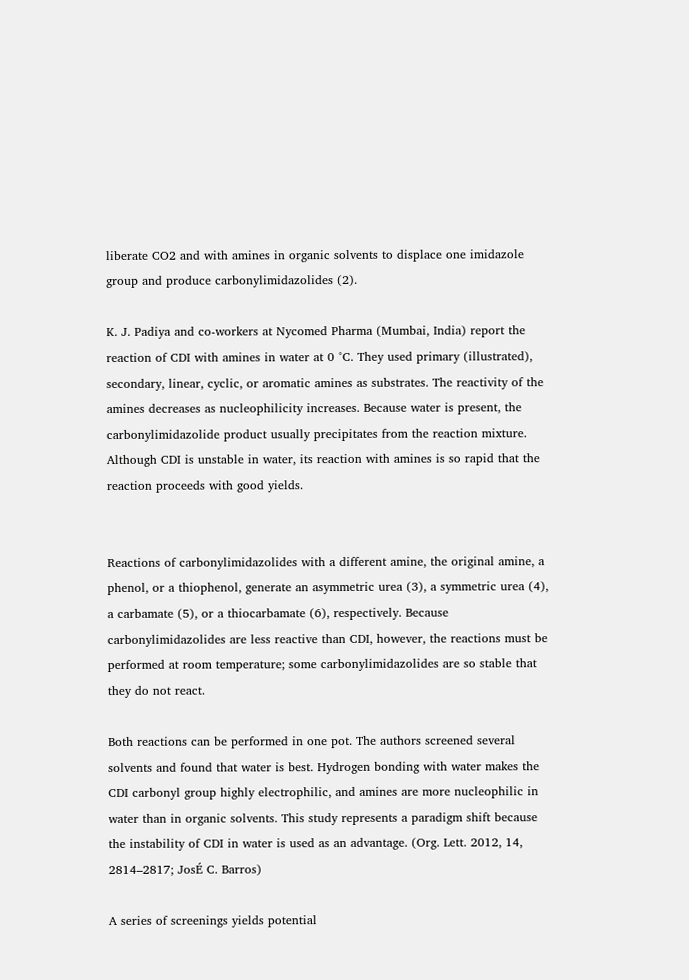liberate CO2 and with amines in organic solvents to displace one imidazole group and produce carbonylimidazolides (2).

K. J. Padiya and co-workers at Nycomed Pharma (Mumbai, India) report the reaction of CDI with amines in water at 0 °C. They used primary (illustrated), secondary, linear, cyclic, or aromatic amines as substrates. The reactivity of the amines decreases as nucleophilicity increases. Because water is present, the carbonylimidazolide product usually precipitates from the reaction mixture. Although CDI is unstable in water, its reaction with amines is so rapid that the reaction proceeds with good yields.


Reactions of carbonylimidazolides with a different amine, the original amine, a phenol, or a thiophenol, generate an asymmetric urea (3), a symmetric urea (4), a carbamate (5), or a thiocarbamate (6), respectively. Because carbonylimidazolides are less reactive than CDI, however, the reactions must be performed at room temperature; some carbonylimidazolides are so stable that they do not react.

Both reactions can be performed in one pot. The authors screened several solvents and found that water is best. Hydrogen bonding with water makes the CDI carbonyl group highly electrophilic, and amines are more nucleophilic in water than in organic solvents. This study represents a paradigm shift because the instability of CDI in water is used as an advantage. (Org. Lett. 2012, 14, 2814–2817; JosÉ C. Barros)

A series of screenings yields potential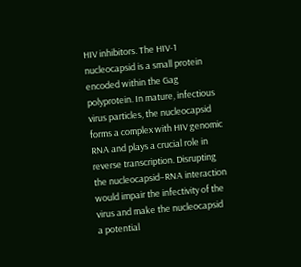HIV inhibitors. The HIV-1 nucleocapsid is a small protein encoded within the Gag polyprotein. In mature, infectious virus particles, the nucleocapsid forms a complex with HIV genomic RNA and plays a crucial role in reverse transcription. Disrupting the nucleocapsid–RNA interaction would impair the infectivity of the virus and make the nucleocapsid a potential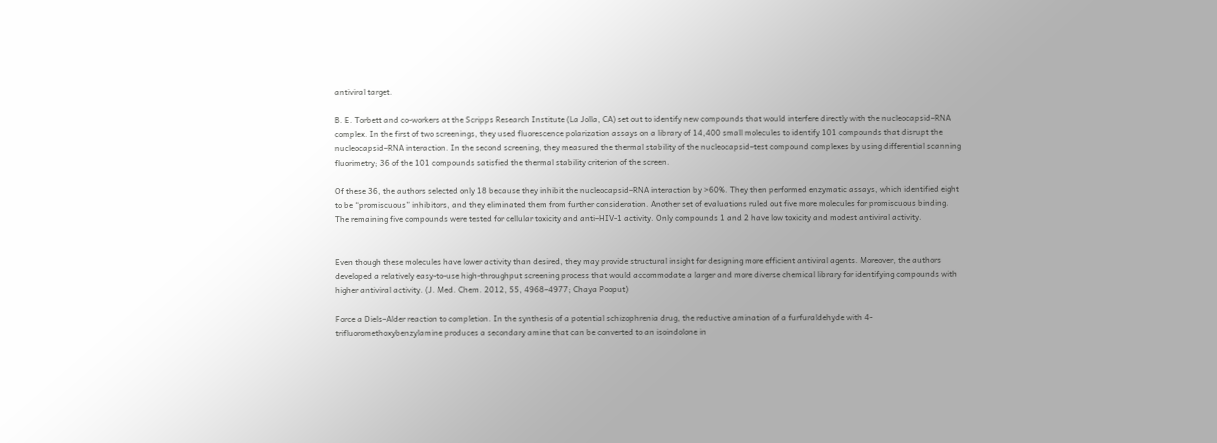antiviral target.

B. E. Torbett and co-workers at the Scripps Research Institute (La Jolla, CA) set out to identify new compounds that would interfere directly with the nucleocapsid–RNA complex. In the first of two screenings, they used fluorescence polarization assays on a library of 14,400 small molecules to identify 101 compounds that disrupt the nucleocapsid–RNA interaction. In the second screening, they measured the thermal stability of the nucleocapsid–test compound complexes by using differential scanning fluorimetry; 36 of the 101 compounds satisfied the thermal stability criterion of the screen.

Of these 36, the authors selected only 18 because they inhibit the nucleocapsid–RNA interaction by >60%. They then performed enzymatic assays, which identified eight to be “promiscuous” inhibitors, and they eliminated them from further consideration. Another set of evaluations ruled out five more molecules for promiscuous binding. The remaining five compounds were tested for cellular toxicity and anti–HIV-1 activity. Only compounds 1 and 2 have low toxicity and modest antiviral activity.


Even though these molecules have lower activity than desired, they may provide structural insight for designing more efficient antiviral agents. Moreover, the authors developed a relatively easy-to-use high-throughput screening process that would accommodate a larger and more diverse chemical library for identifying compounds with higher antiviral activity. (J. Med. Chem. 2012, 55, 4968–4977; Chaya Pooput)

Force a Diels–Alder reaction to completion. In the synthesis of a potential schizophrenia drug, the reductive amination of a furfuraldehyde with 4-trifluoromethoxybenzylamine produces a secondary amine that can be converted to an isoindolone in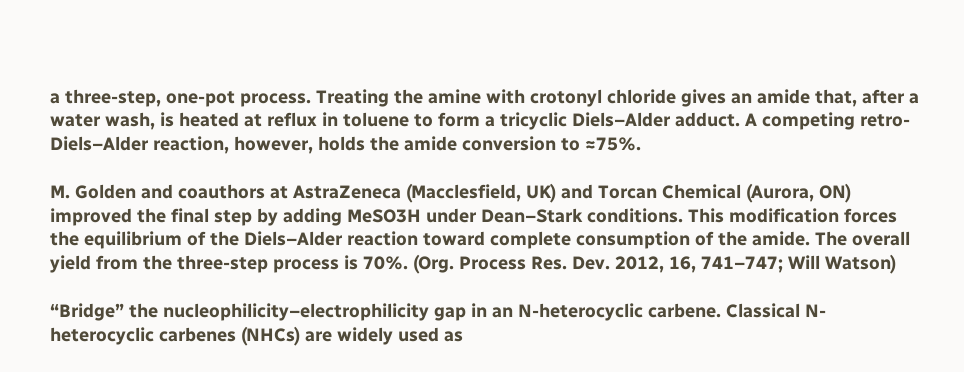a three-step, one-pot process. Treating the amine with crotonyl chloride gives an amide that, after a water wash, is heated at reflux in toluene to form a tricyclic Diels–Alder adduct. A competing retro-Diels–Alder reaction, however, holds the amide conversion to ≈75%.

M. Golden and coauthors at AstraZeneca (Macclesfield, UK) and Torcan Chemical (Aurora, ON) improved the final step by adding MeSO3H under Dean–Stark conditions. This modification forces the equilibrium of the Diels–Alder reaction toward complete consumption of the amide. The overall yield from the three-step process is 70%. (Org. Process Res. Dev. 2012, 16, 741–747; Will Watson)

“Bridge” the nucleophilicity–electrophilicity gap in an N-heterocyclic carbene. Classical N-heterocyclic carbenes (NHCs) are widely used as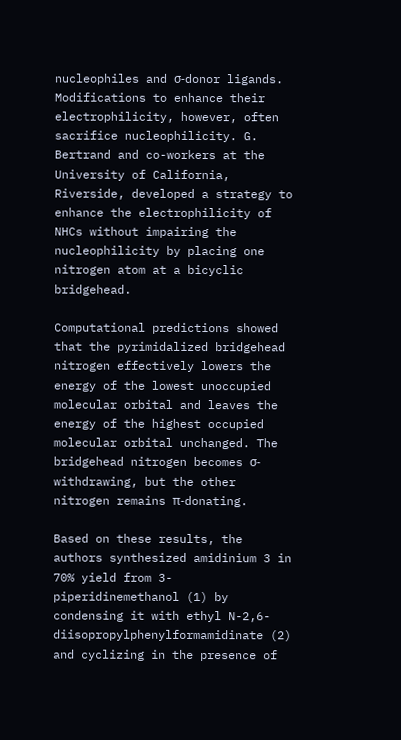nucleophiles and σ-donor ligands. Modifications to enhance their electrophilicity, however, often sacrifice nucleophilicity. G. Bertrand and co-workers at the University of California, Riverside, developed a strategy to enhance the electrophilicity of NHCs without impairing the nucleophilicity by placing one nitrogen atom at a bicyclic bridgehead.

Computational predictions showed that the pyrimidalized bridgehead nitrogen effectively lowers the energy of the lowest unoccupied molecular orbital and leaves the energy of the highest occupied molecular orbital unchanged. The bridgehead nitrogen becomes σ-withdrawing, but the other nitrogen remains π-donating.

Based on these results, the authors synthesized amidinium 3 in 70% yield from 3-piperidinemethanol (1) by condensing it with ethyl N-2,6-diisopropylphenylformamidinate (2) and cyclizing in the presence of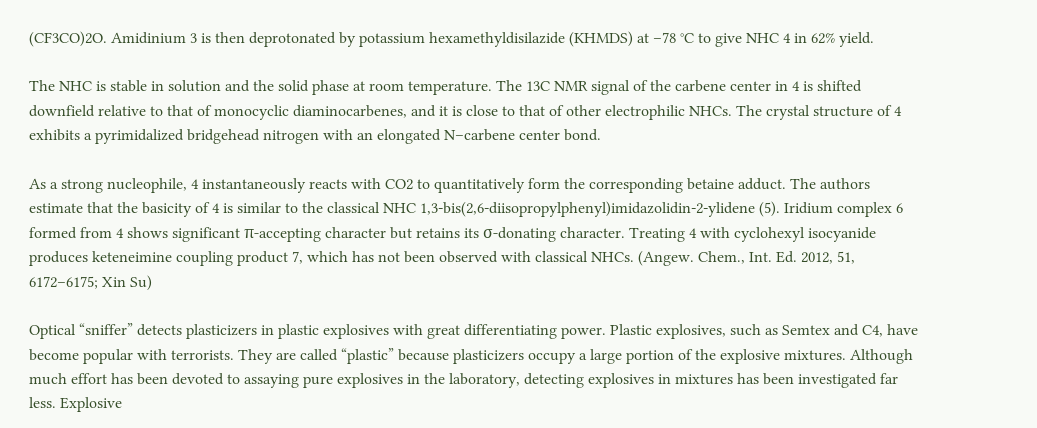(CF3CO)2O. Amidinium 3 is then deprotonated by potassium hexamethyldisilazide (KHMDS) at –78 °C to give NHC 4 in 62% yield.

The NHC is stable in solution and the solid phase at room temperature. The 13C NMR signal of the carbene center in 4 is shifted downfield relative to that of monocyclic diaminocarbenes, and it is close to that of other electrophilic NHCs. The crystal structure of 4 exhibits a pyrimidalized bridgehead nitrogen with an elongated N–carbene center bond.

As a strong nucleophile, 4 instantaneously reacts with CO2 to quantitatively form the corresponding betaine adduct. The authors estimate that the basicity of 4 is similar to the classical NHC 1,3-bis(2,6-diisopropylphenyl)imidazolidin-2-ylidene (5). Iridium complex 6 formed from 4 shows significant π-accepting character but retains its σ-donating character. Treating 4 with cyclohexyl isocyanide produces keteneimine coupling product 7, which has not been observed with classical NHCs. (Angew. Chem., Int. Ed. 2012, 51, 6172–6175; Xin Su)

Optical “sniffer” detects plasticizers in plastic explosives with great differentiating power. Plastic explosives, such as Semtex and C4, have become popular with terrorists. They are called “plastic” because plasticizers occupy a large portion of the explosive mixtures. Although much effort has been devoted to assaying pure explosives in the laboratory, detecting explosives in mixtures has been investigated far less. Explosive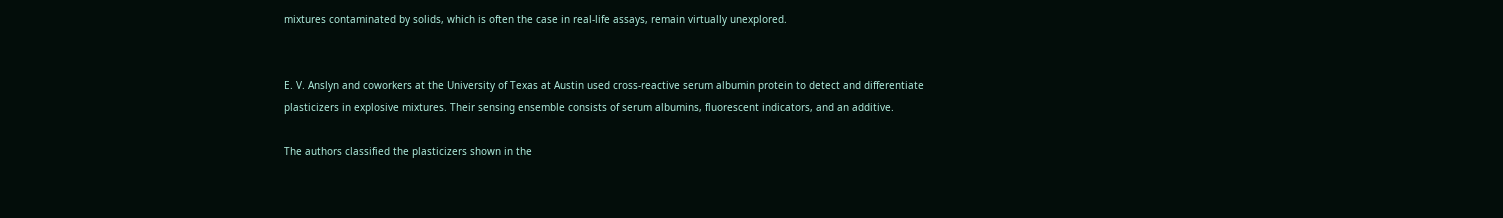mixtures contaminated by solids, which is often the case in real-life assays, remain virtually unexplored.


E. V. Anslyn and coworkers at the University of Texas at Austin used cross-reactive serum albumin protein to detect and differentiate plasticizers in explosive mixtures. Their sensing ensemble consists of serum albumins, fluorescent indicators, and an additive.

The authors classified the plasticizers shown in the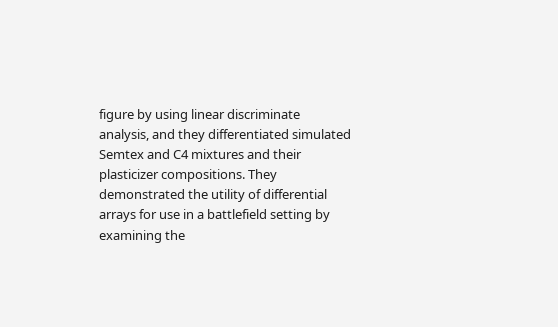figure by using linear discriminate analysis, and they differentiated simulated Semtex and C4 mixtures and their plasticizer compositions. They demonstrated the utility of differential arrays for use in a battlefield setting by examining the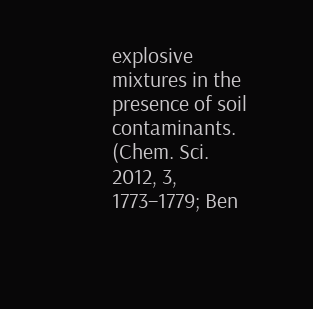explosive mixtures in the presence of soil contaminants. (Chem. Sci. 2012, 3, 1773–1779; Ben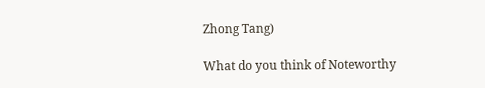Zhong Tang)

What do you think of Noteworthy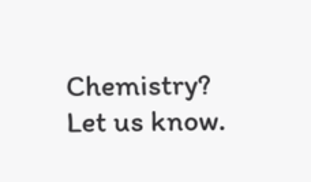Chemistry? Let us know.